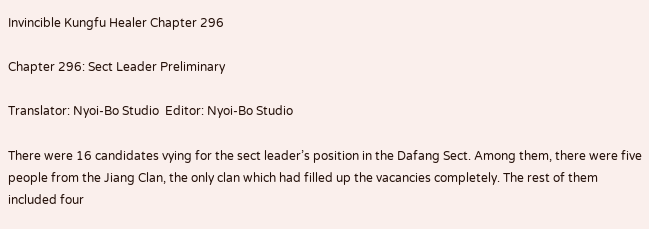Invincible Kungfu Healer Chapter 296

Chapter 296: Sect Leader Preliminary

Translator: Nyoi-Bo Studio  Editor: Nyoi-Bo Studio

There were 16 candidates vying for the sect leader’s position in the Dafang Sect. Among them, there were five people from the Jiang Clan, the only clan which had filled up the vacancies completely. The rest of them included four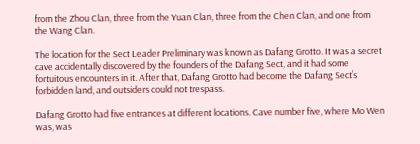from the Zhou Clan, three from the Yuan Clan, three from the Chen Clan, and one from the Wang Clan.

The location for the Sect Leader Preliminary was known as Dafang Grotto. It was a secret cave accidentally discovered by the founders of the Dafang Sect, and it had some fortuitous encounters in it. After that, Dafang Grotto had become the Dafang Sect’s forbidden land, and outsiders could not trespass.

Dafang Grotto had five entrances at different locations. Cave number five, where Mo Wen was, was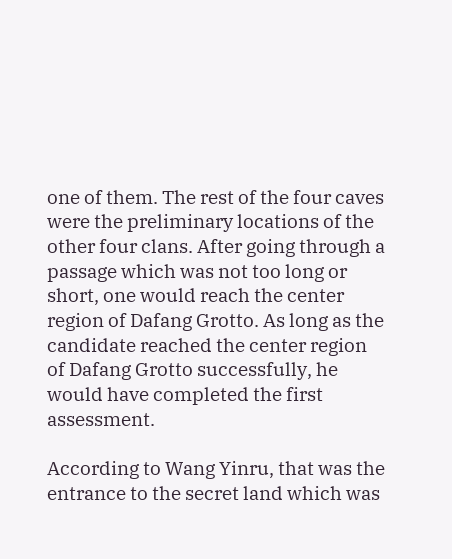one of them. The rest of the four caves were the preliminary locations of the other four clans. After going through a passage which was not too long or short, one would reach the center region of Dafang Grotto. As long as the candidate reached the center region of Dafang Grotto successfully, he would have completed the first assessment.

According to Wang Yinru, that was the entrance to the secret land which was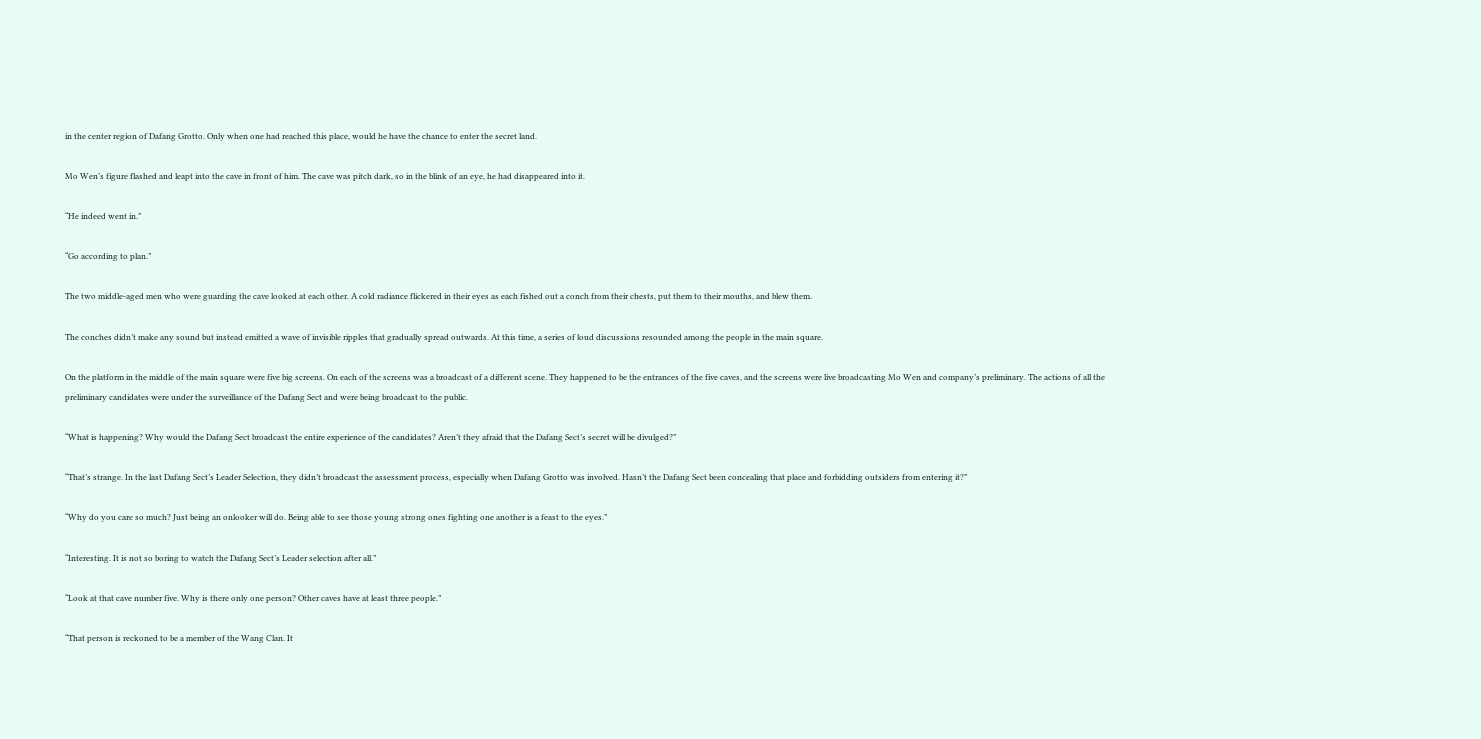in the center region of Dafang Grotto. Only when one had reached this place, would he have the chance to enter the secret land.

Mo Wen’s figure flashed and leapt into the cave in front of him. The cave was pitch dark, so in the blink of an eye, he had disappeared into it.

“He indeed went in.”

“Go according to plan.”

The two middle-aged men who were guarding the cave looked at each other. A cold radiance flickered in their eyes as each fished out a conch from their chests, put them to their mouths, and blew them.

The conches didn’t make any sound but instead emitted a wave of invisible ripples that gradually spread outwards. At this time, a series of loud discussions resounded among the people in the main square.

On the platform in the middle of the main square were five big screens. On each of the screens was a broadcast of a different scene. They happened to be the entrances of the five caves, and the screens were live broadcasting Mo Wen and company’s preliminary. The actions of all the preliminary candidates were under the surveillance of the Dafang Sect and were being broadcast to the public.

“What is happening? Why would the Dafang Sect broadcast the entire experience of the candidates? Aren’t they afraid that the Dafang Sect’s secret will be divulged?”

“That’s strange. In the last Dafang Sect’s Leader Selection, they didn’t broadcast the assessment process, especially when Dafang Grotto was involved. Hasn’t the Dafang Sect been concealing that place and forbidding outsiders from entering it?”

“Why do you care so much? Just being an onlooker will do. Being able to see those young strong ones fighting one another is a feast to the eyes.”

“Interesting. It is not so boring to watch the Dafang Sect’s Leader selection after all.”

“Look at that cave number five. Why is there only one person? Other caves have at least three people.”

“That person is reckoned to be a member of the Wang Clan. It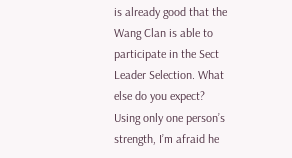is already good that the Wang Clan is able to participate in the Sect Leader Selection. What else do you expect? Using only one person’s strength, I’m afraid he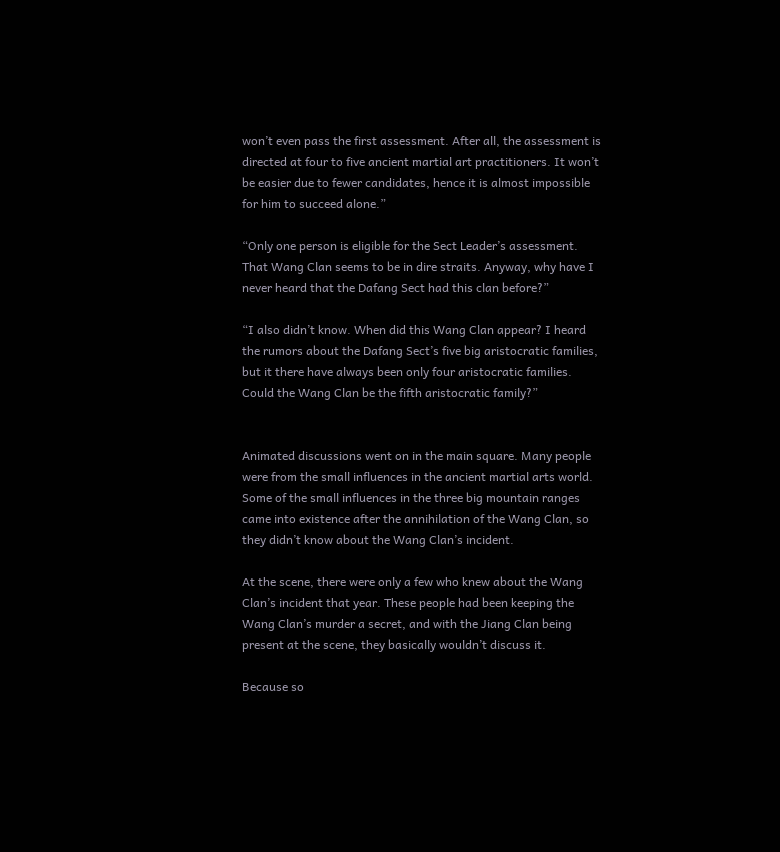won’t even pass the first assessment. After all, the assessment is directed at four to five ancient martial art practitioners. It won’t be easier due to fewer candidates, hence it is almost impossible for him to succeed alone.”

“Only one person is eligible for the Sect Leader’s assessment. That Wang Clan seems to be in dire straits. Anyway, why have I never heard that the Dafang Sect had this clan before?”

“I also didn’t know. When did this Wang Clan appear? I heard the rumors about the Dafang Sect’s five big aristocratic families, but it there have always been only four aristocratic families. Could the Wang Clan be the fifth aristocratic family?”


Animated discussions went on in the main square. Many people were from the small influences in the ancient martial arts world. Some of the small influences in the three big mountain ranges came into existence after the annihilation of the Wang Clan, so they didn’t know about the Wang Clan’s incident.

At the scene, there were only a few who knew about the Wang Clan’s incident that year. These people had been keeping the Wang Clan’s murder a secret, and with the Jiang Clan being present at the scene, they basically wouldn’t discuss it.

Because so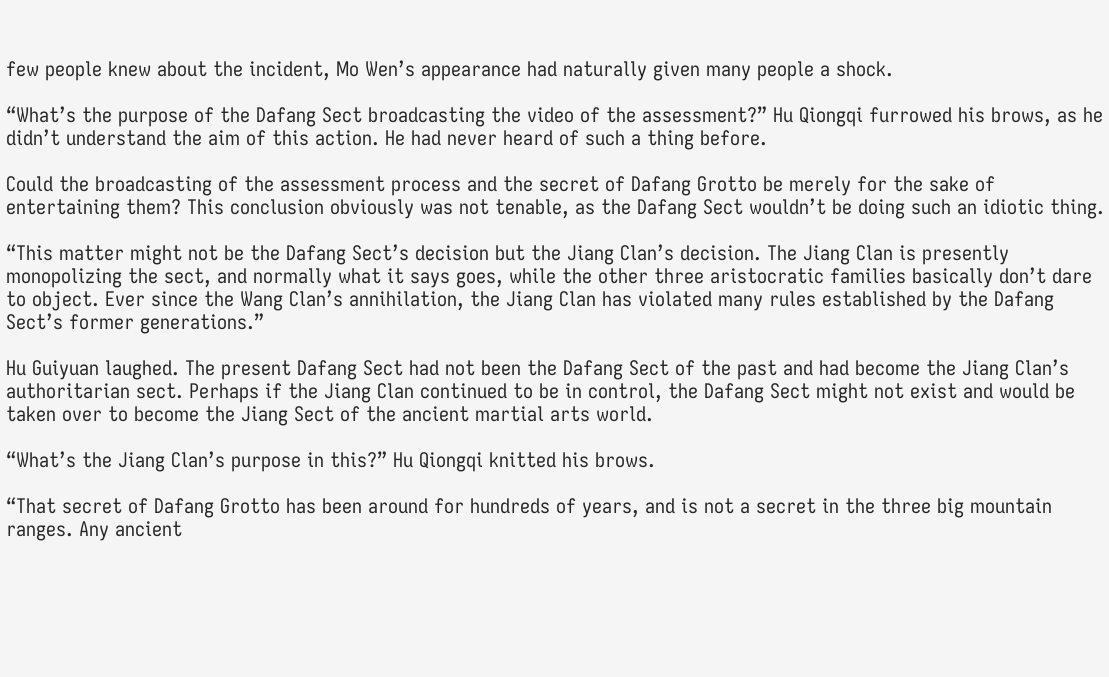few people knew about the incident, Mo Wen’s appearance had naturally given many people a shock.

“What’s the purpose of the Dafang Sect broadcasting the video of the assessment?” Hu Qiongqi furrowed his brows, as he didn’t understand the aim of this action. He had never heard of such a thing before.

Could the broadcasting of the assessment process and the secret of Dafang Grotto be merely for the sake of entertaining them? This conclusion obviously was not tenable, as the Dafang Sect wouldn’t be doing such an idiotic thing.

“This matter might not be the Dafang Sect’s decision but the Jiang Clan’s decision. The Jiang Clan is presently monopolizing the sect, and normally what it says goes, while the other three aristocratic families basically don’t dare to object. Ever since the Wang Clan’s annihilation, the Jiang Clan has violated many rules established by the Dafang Sect’s former generations.”

Hu Guiyuan laughed. The present Dafang Sect had not been the Dafang Sect of the past and had become the Jiang Clan’s authoritarian sect. Perhaps if the Jiang Clan continued to be in control, the Dafang Sect might not exist and would be taken over to become the Jiang Sect of the ancient martial arts world.

“What’s the Jiang Clan’s purpose in this?” Hu Qiongqi knitted his brows.

“That secret of Dafang Grotto has been around for hundreds of years, and is not a secret in the three big mountain ranges. Any ancient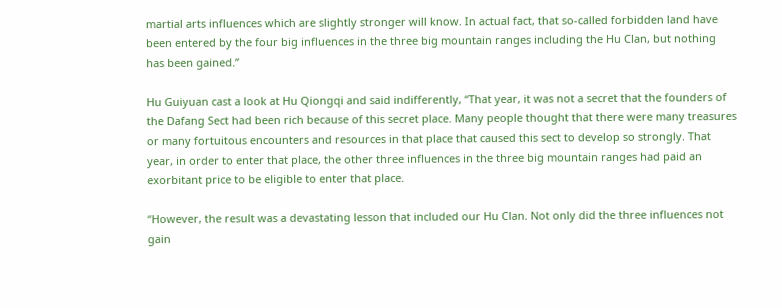martial arts influences which are slightly stronger will know. In actual fact, that so-called forbidden land have been entered by the four big influences in the three big mountain ranges including the Hu Clan, but nothing has been gained.”

Hu Guiyuan cast a look at Hu Qiongqi and said indifferently, “That year, it was not a secret that the founders of the Dafang Sect had been rich because of this secret place. Many people thought that there were many treasures or many fortuitous encounters and resources in that place that caused this sect to develop so strongly. That year, in order to enter that place, the other three influences in the three big mountain ranges had paid an exorbitant price to be eligible to enter that place.

“However, the result was a devastating lesson that included our Hu Clan. Not only did the three influences not gain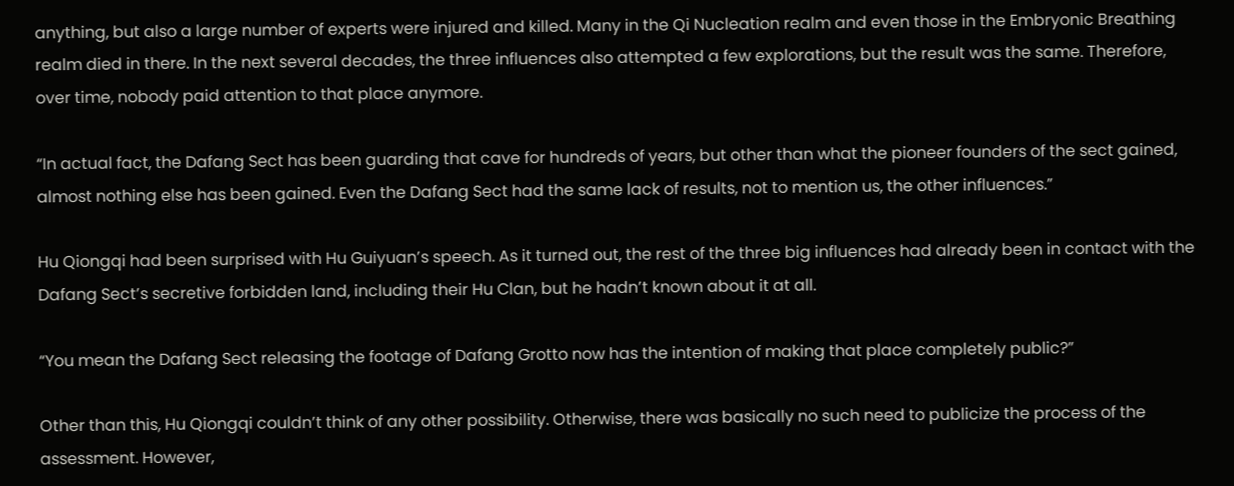anything, but also a large number of experts were injured and killed. Many in the Qi Nucleation realm and even those in the Embryonic Breathing realm died in there. In the next several decades, the three influences also attempted a few explorations, but the result was the same. Therefore, over time, nobody paid attention to that place anymore.

“In actual fact, the Dafang Sect has been guarding that cave for hundreds of years, but other than what the pioneer founders of the sect gained, almost nothing else has been gained. Even the Dafang Sect had the same lack of results, not to mention us, the other influences.”

Hu Qiongqi had been surprised with Hu Guiyuan’s speech. As it turned out, the rest of the three big influences had already been in contact with the Dafang Sect’s secretive forbidden land, including their Hu Clan, but he hadn’t known about it at all.

“You mean the Dafang Sect releasing the footage of Dafang Grotto now has the intention of making that place completely public?”

Other than this, Hu Qiongqi couldn’t think of any other possibility. Otherwise, there was basically no such need to publicize the process of the assessment. However,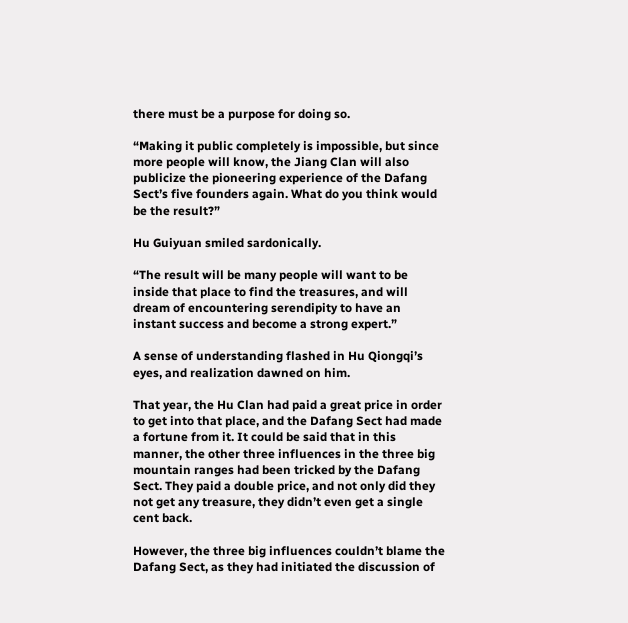there must be a purpose for doing so.

“Making it public completely is impossible, but since more people will know, the Jiang Clan will also publicize the pioneering experience of the Dafang Sect’s five founders again. What do you think would be the result?”

Hu Guiyuan smiled sardonically.

“The result will be many people will want to be inside that place to find the treasures, and will dream of encountering serendipity to have an instant success and become a strong expert.”

A sense of understanding flashed in Hu Qiongqi’s eyes, and realization dawned on him.

That year, the Hu Clan had paid a great price in order to get into that place, and the Dafang Sect had made a fortune from it. It could be said that in this manner, the other three influences in the three big mountain ranges had been tricked by the Dafang Sect. They paid a double price, and not only did they not get any treasure, they didn’t even get a single cent back.

However, the three big influences couldn’t blame the Dafang Sect, as they had initiated the discussion of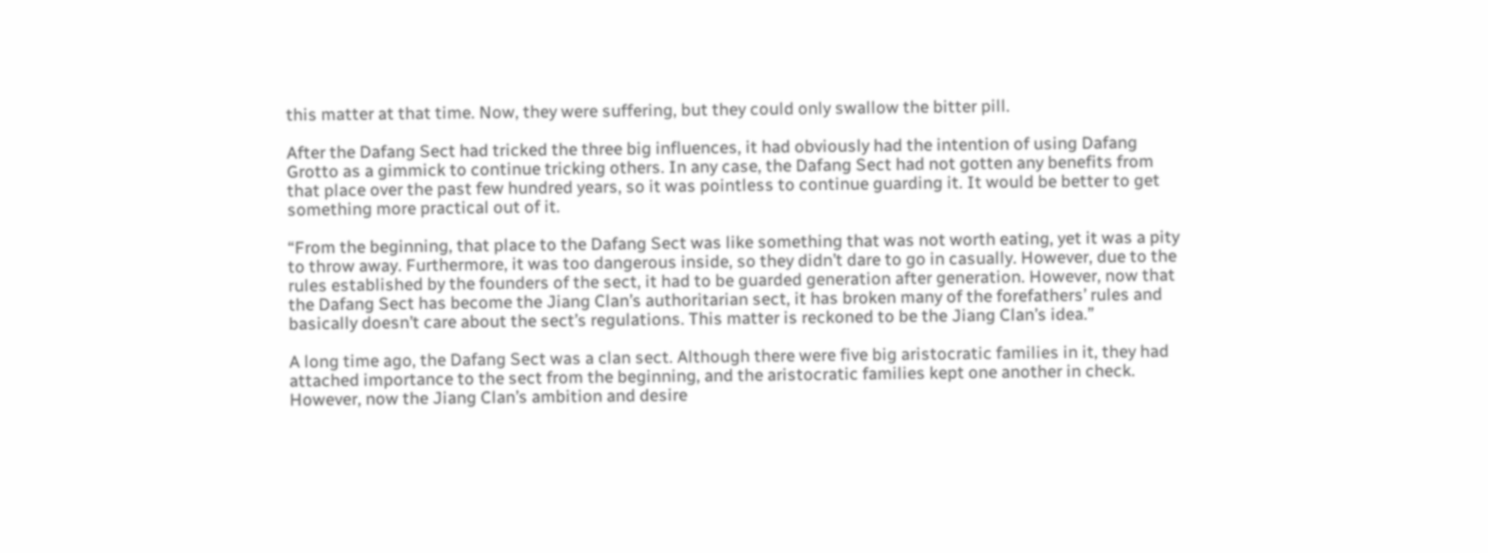this matter at that time. Now, they were suffering, but they could only swallow the bitter pill.

After the Dafang Sect had tricked the three big influences, it had obviously had the intention of using Dafang Grotto as a gimmick to continue tricking others. In any case, the Dafang Sect had not gotten any benefits from that place over the past few hundred years, so it was pointless to continue guarding it. It would be better to get something more practical out of it.

“From the beginning, that place to the Dafang Sect was like something that was not worth eating, yet it was a pity to throw away. Furthermore, it was too dangerous inside, so they didn’t dare to go in casually. However, due to the rules established by the founders of the sect, it had to be guarded generation after generation. However, now that the Dafang Sect has become the Jiang Clan’s authoritarian sect, it has broken many of the forefathers’ rules and basically doesn’t care about the sect’s regulations. This matter is reckoned to be the Jiang Clan’s idea.”

A long time ago, the Dafang Sect was a clan sect. Although there were five big aristocratic families in it, they had attached importance to the sect from the beginning, and the aristocratic families kept one another in check. However, now the Jiang Clan’s ambition and desire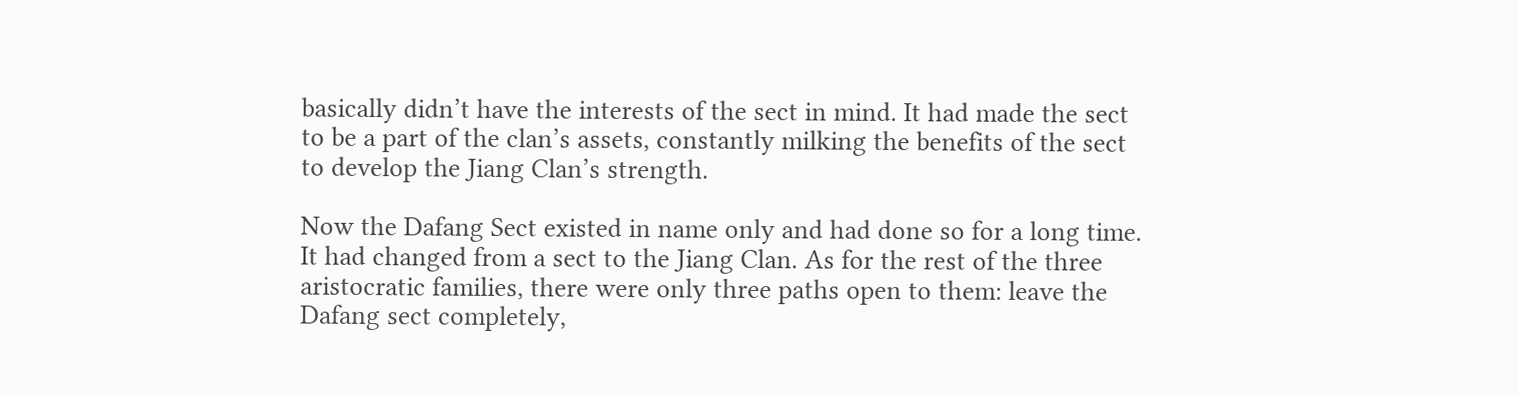basically didn’t have the interests of the sect in mind. It had made the sect to be a part of the clan’s assets, constantly milking the benefits of the sect to develop the Jiang Clan’s strength.

Now the Dafang Sect existed in name only and had done so for a long time. It had changed from a sect to the Jiang Clan. As for the rest of the three aristocratic families, there were only three paths open to them: leave the Dafang sect completely,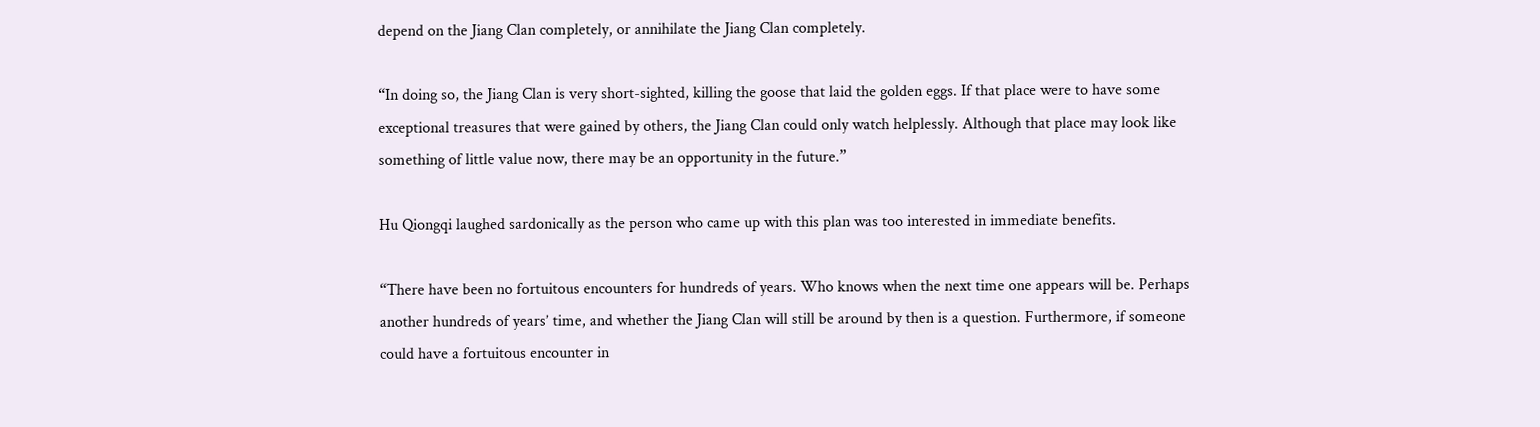depend on the Jiang Clan completely, or annihilate the Jiang Clan completely.

“In doing so, the Jiang Clan is very short-sighted, killing the goose that laid the golden eggs. If that place were to have some exceptional treasures that were gained by others, the Jiang Clan could only watch helplessly. Although that place may look like something of little value now, there may be an opportunity in the future.”

Hu Qiongqi laughed sardonically as the person who came up with this plan was too interested in immediate benefits.

“There have been no fortuitous encounters for hundreds of years. Who knows when the next time one appears will be. Perhaps another hundreds of years’ time, and whether the Jiang Clan will still be around by then is a question. Furthermore, if someone could have a fortuitous encounter in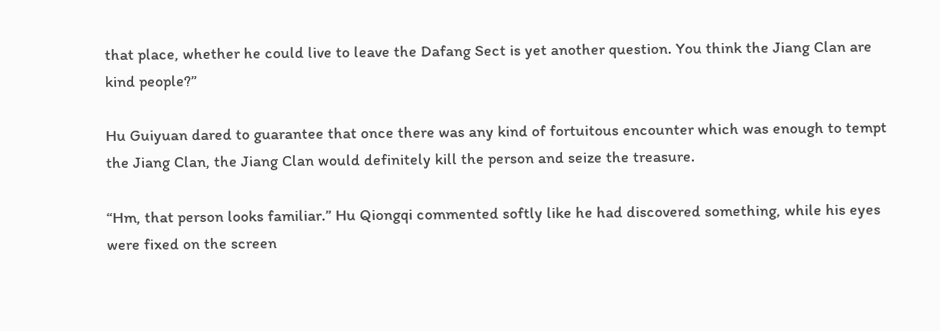that place, whether he could live to leave the Dafang Sect is yet another question. You think the Jiang Clan are kind people?”

Hu Guiyuan dared to guarantee that once there was any kind of fortuitous encounter which was enough to tempt the Jiang Clan, the Jiang Clan would definitely kill the person and seize the treasure.

“Hm, that person looks familiar.” Hu Qiongqi commented softly like he had discovered something, while his eyes were fixed on the screen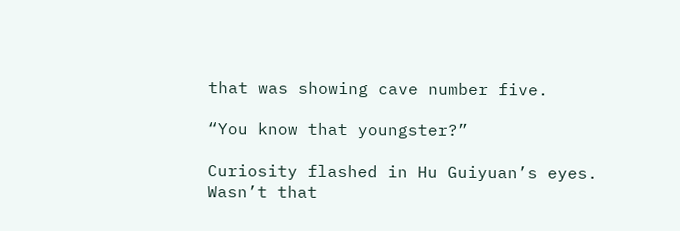that was showing cave number five.

“You know that youngster?”

Curiosity flashed in Hu Guiyuan’s eyes. Wasn’t that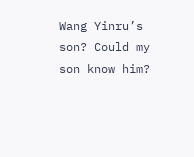Wang Yinru’s son? Could my son know him?